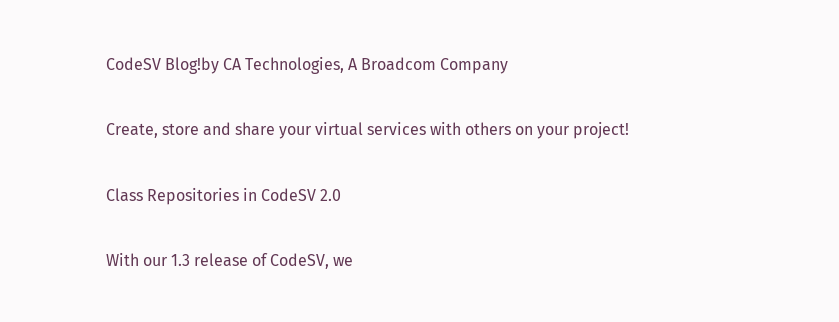CodeSV Blog!by CA Technologies, A Broadcom Company

Create, store and share your virtual services with others on your project!

Class Repositories in CodeSV 2.0

With our 1.3 release of CodeSV, we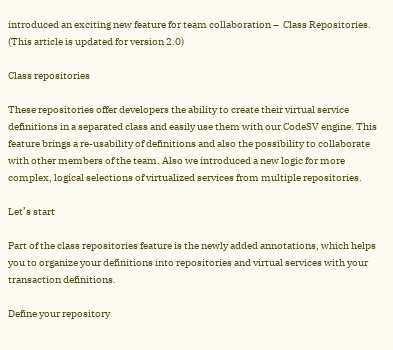introduced an exciting new feature for team collaboration –  Class Repositories. (This article is updated for version 2.0)

Class repositories

These repositories offer developers the ability to create their virtual service definitions in a separated class and easily use them with our CodeSV engine. This feature brings a re-usability of definitions and also the possibility to collaborate with other members of the team. Also we introduced a new logic for more complex, logical selections of virtualized services from multiple repositories.

Let’s start

Part of the class repositories feature is the newly added annotations, which helps you to organize your definitions into repositories and virtual services with your transaction definitions.

Define your repository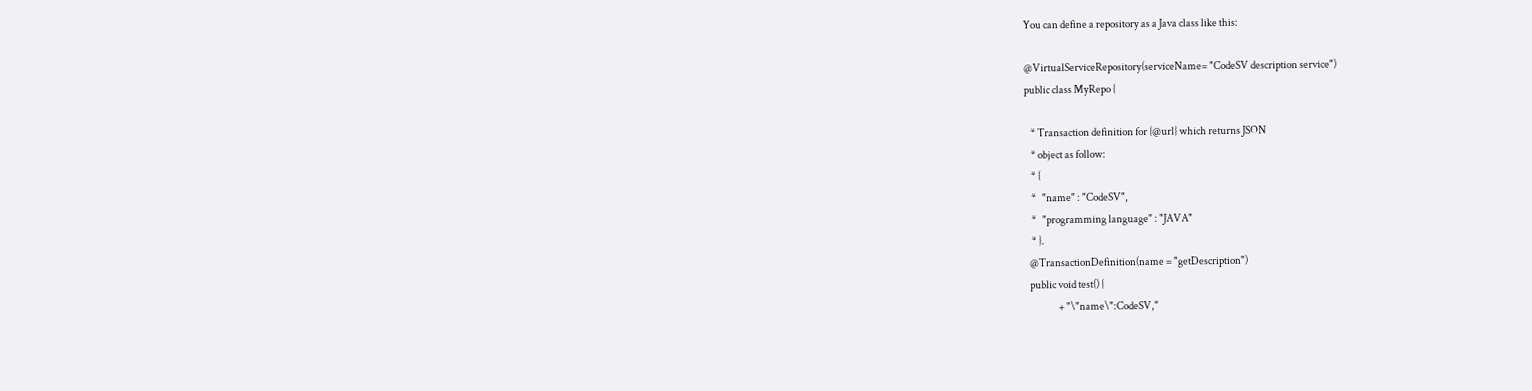You can define a repository as a Java class like this:

@VirtualServiceRepository(serviceName= "CodeSV description service")
public class MyRepo {

   * Transaction definition for {@url} which returns JSON
   * object as follow:
   * {
   *   "name" : "CodeSV",
   *   "programming language" : "JAVA"
   * }.
  @TransactionDefinition(name = "getDescription")
  public void test() {
                + "\"name\":CodeSV,"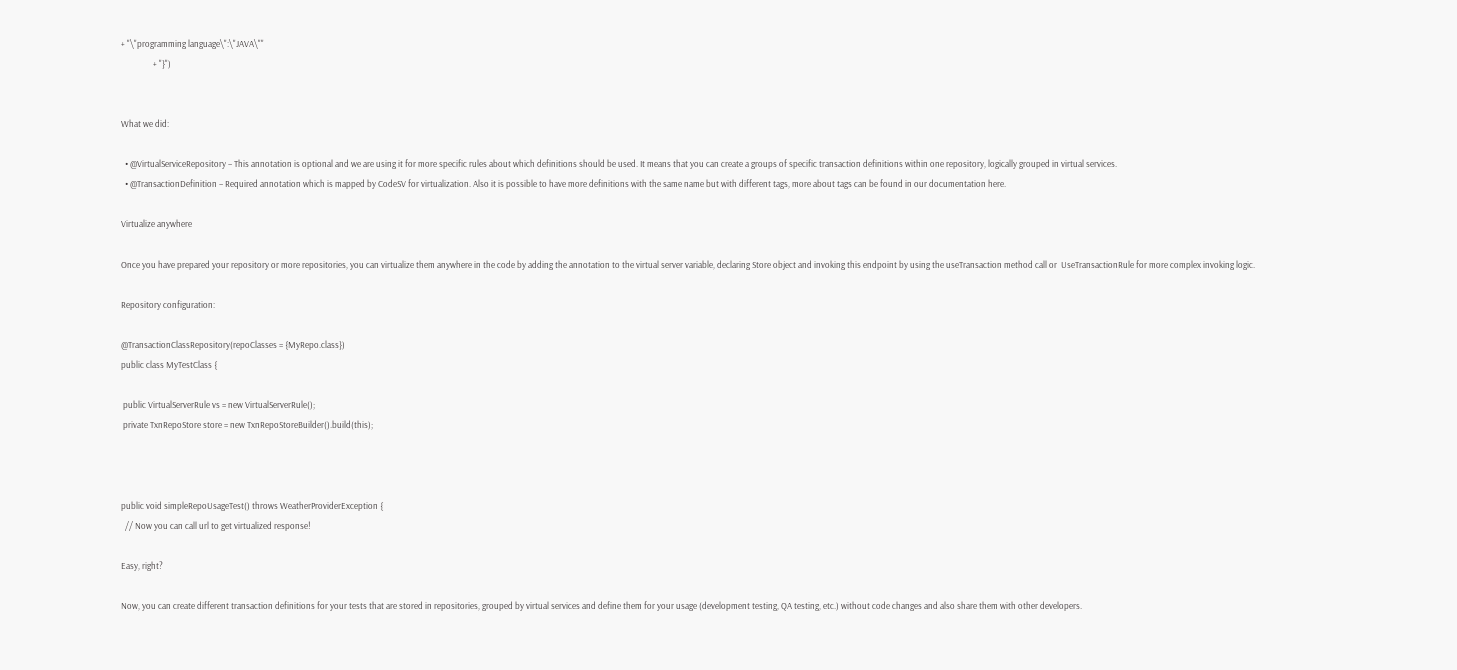+ "\"programming language\":\"JAVA\""
                + "}")


What we did:

  • @VirtualServiceRepository – This annotation is optional and we are using it for more specific rules about which definitions should be used. It means that you can create a groups of specific transaction definitions within one repository, logically grouped in virtual services.
  • @TransactionDefinition – Required annotation which is mapped by CodeSV for virtualization. Also it is possible to have more definitions with the same name but with different tags, more about tags can be found in our documentation here.

Virtualize anywhere

Once you have prepared your repository or more repositories, you can virtualize them anywhere in the code by adding the annotation to the virtual server variable, declaring Store object and invoking this endpoint by using the useTransaction method call or  UseTransactionRule for more complex invoking logic.

Repository configuration:

@TransactionClassRepository(repoClasses = {MyRepo.class})
public class MyTestClass {

 public VirtualServerRule vs = new VirtualServerRule();
 private TxnRepoStore store = new TxnRepoStoreBuilder().build(this);



public void simpleRepoUsageTest() throws WeatherProviderException {
  // Now you can call url to get virtualized response!

Easy, right?

Now, you can create different transaction definitions for your tests that are stored in repositories, grouped by virtual services and define them for your usage (development testing, QA testing, etc.) without code changes and also share them with other developers.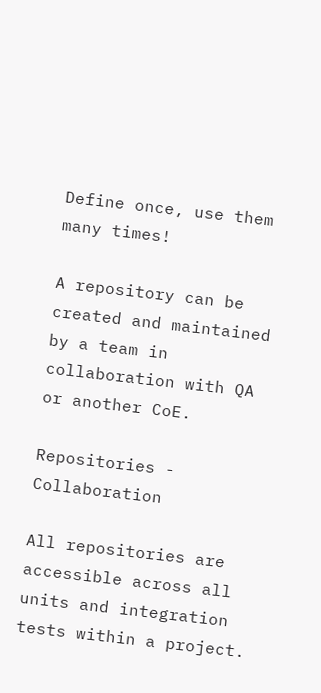Define once, use them many times!

A repository can be created and maintained by a team in collaboration with QA or another CoE.

Repositories - Collaboration

All repositories are accessible across all units and integration tests within a project.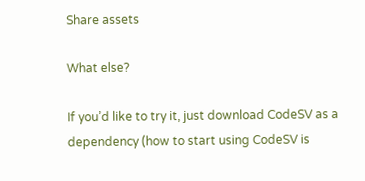Share assets

What else?

If you’d like to try it, just download CodeSV as a dependency (how to start using CodeSV is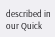described in our Quick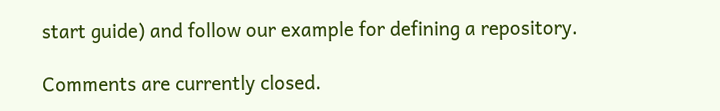start guide) and follow our example for defining a repository.

Comments are currently closed.